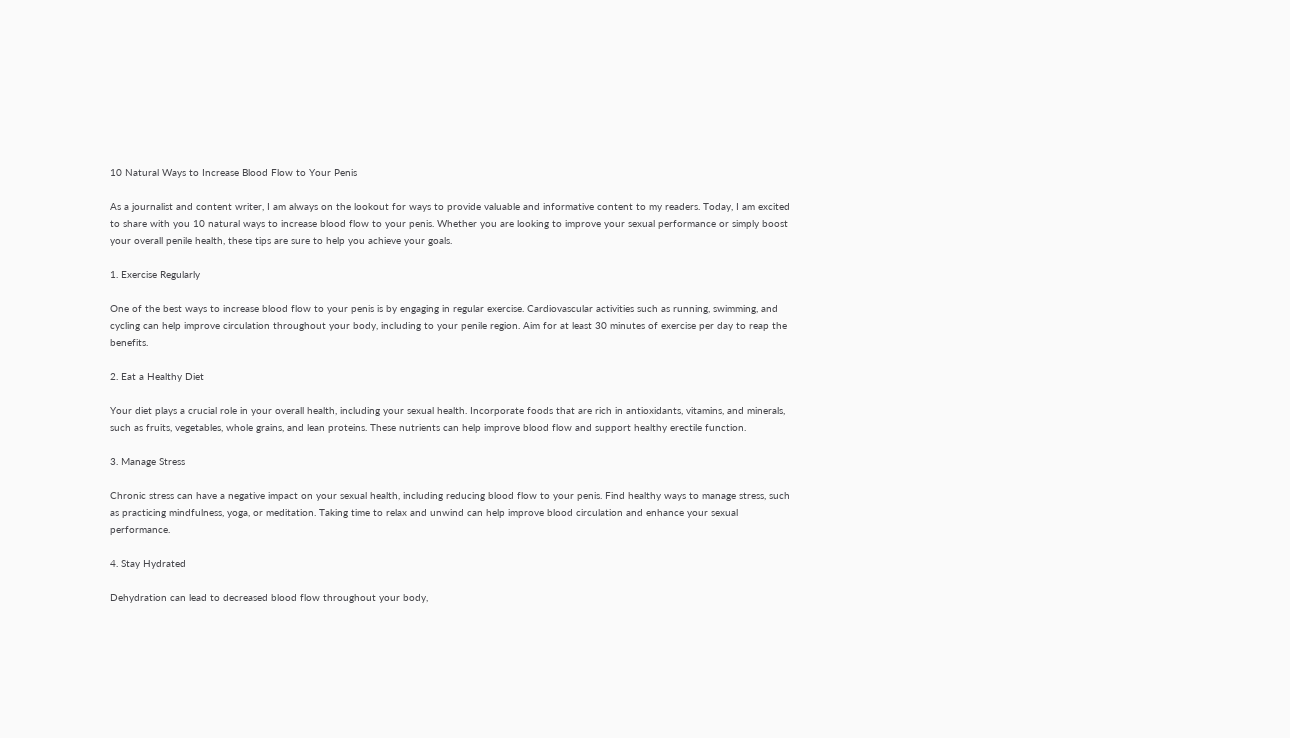10 Natural Ways to Increase Blood Flow to Your Penis

As a journalist and content writer, I am always on the lookout for ways to provide valuable and informative content to my readers. Today, I am excited to share with you 10 natural ways to increase blood flow to your penis. Whether you are looking to improve your sexual performance or simply boost your overall penile health, these tips are sure to help you achieve your goals.

1. Exercise Regularly

One of the best ways to increase blood flow to your penis is by engaging in regular exercise. Cardiovascular activities such as running, swimming, and cycling can help improve circulation throughout your body, including to your penile region. Aim for at least 30 minutes of exercise per day to reap the benefits.

2. Eat a Healthy Diet

Your diet plays a crucial role in your overall health, including your sexual health. Incorporate foods that are rich in antioxidants, vitamins, and minerals, such as fruits, vegetables, whole grains, and lean proteins. These nutrients can help improve blood flow and support healthy erectile function.

3. Manage Stress

Chronic stress can have a negative impact on your sexual health, including reducing blood flow to your penis. Find healthy ways to manage stress, such as practicing mindfulness, yoga, or meditation. Taking time to relax and unwind can help improve blood circulation and enhance your sexual performance.

4. Stay Hydrated

Dehydration can lead to decreased blood flow throughout your body,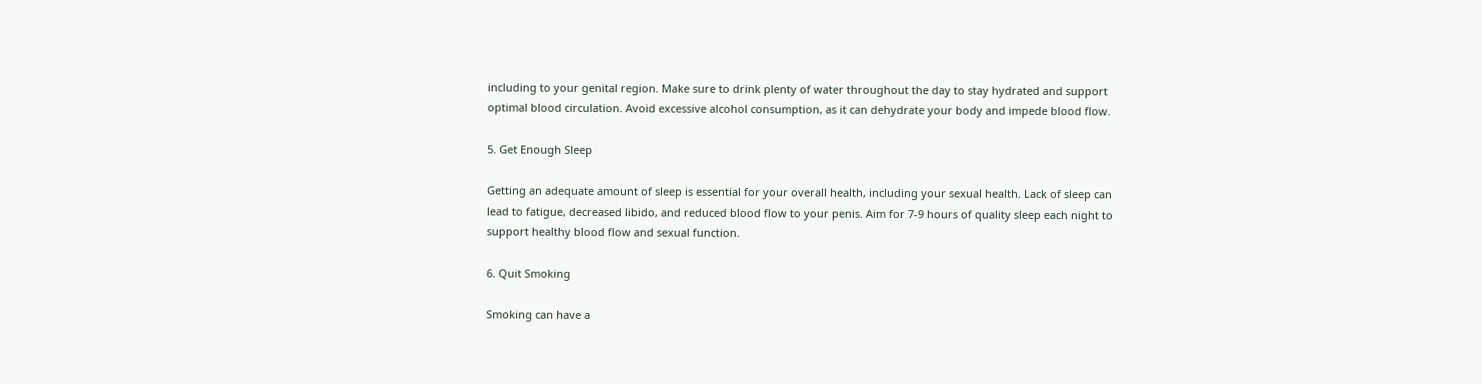including to your genital region. Make sure to drink plenty of water throughout the day to stay hydrated and support optimal blood circulation. Avoid excessive alcohol consumption, as it can dehydrate your body and impede blood flow.

5. Get Enough Sleep

Getting an adequate amount of sleep is essential for your overall health, including your sexual health. Lack of sleep can lead to fatigue, decreased libido, and reduced blood flow to your penis. Aim for 7-9 hours of quality sleep each night to support healthy blood flow and sexual function.

6. Quit Smoking

Smoking can have a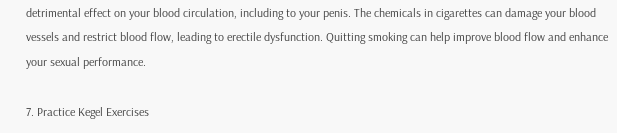detrimental effect on your blood circulation, including to your penis. The chemicals in cigarettes can damage your blood vessels and restrict blood flow, leading to erectile dysfunction. Quitting smoking can help improve blood flow and enhance your sexual performance.

7. Practice Kegel Exercises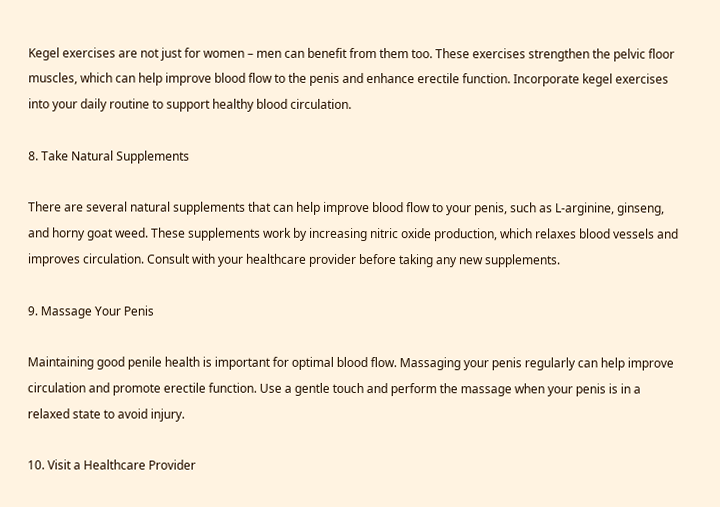Kegel exercises are not just for women – men can benefit from them too. These exercises strengthen the pelvic floor muscles, which can help improve blood flow to the penis and enhance erectile function. Incorporate kegel exercises into your daily routine to support healthy blood circulation.

8. Take Natural Supplements

There are several natural supplements that can help improve blood flow to your penis, such as L-arginine, ginseng, and horny goat weed. These supplements work by increasing nitric oxide production, which relaxes blood vessels and improves circulation. Consult with your healthcare provider before taking any new supplements.

9. Massage Your Penis

Maintaining good penile health is important for optimal blood flow. Massaging your penis regularly can help improve circulation and promote erectile function. Use a gentle touch and perform the massage when your penis is in a relaxed state to avoid injury.

10. Visit a Healthcare Provider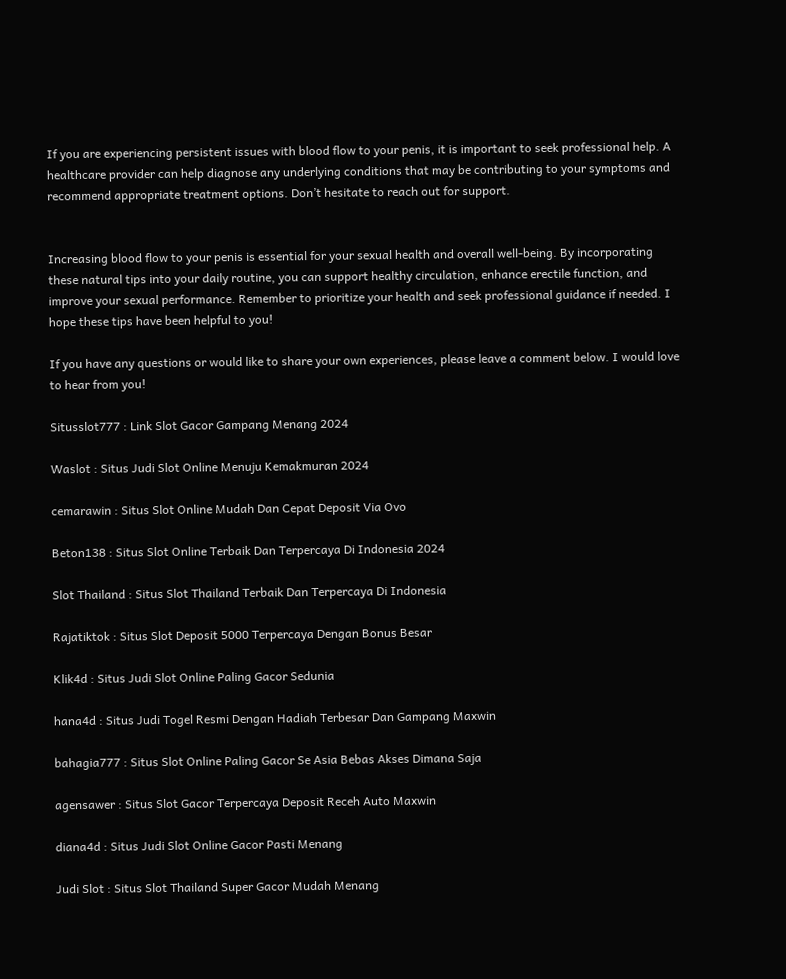If you are experiencing persistent issues with blood flow to your penis, it is important to seek professional help. A healthcare provider can help diagnose any underlying conditions that may be contributing to your symptoms and recommend appropriate treatment options. Don’t hesitate to reach out for support.


Increasing blood flow to your penis is essential for your sexual health and overall well-being. By incorporating these natural tips into your daily routine, you can support healthy circulation, enhance erectile function, and improve your sexual performance. Remember to prioritize your health and seek professional guidance if needed. I hope these tips have been helpful to you!

If you have any questions or would like to share your own experiences, please leave a comment below. I would love to hear from you!

Situsslot777 : Link Slot Gacor Gampang Menang 2024

Waslot : Situs Judi Slot Online Menuju Kemakmuran 2024

cemarawin : Situs Slot Online Mudah Dan Cepat Deposit Via Ovo

Beton138 : Situs Slot Online Terbaik Dan Terpercaya Di Indonesia 2024

Slot Thailand : Situs Slot Thailand Terbaik Dan Terpercaya Di Indonesia

Rajatiktok : Situs Slot Deposit 5000 Terpercaya Dengan Bonus Besar

Klik4d : Situs Judi Slot Online Paling Gacor Sedunia

hana4d : Situs Judi Togel Resmi Dengan Hadiah Terbesar Dan Gampang Maxwin

bahagia777 : Situs Slot Online Paling Gacor Se Asia Bebas Akses Dimana Saja

agensawer : Situs Slot Gacor Terpercaya Deposit Receh Auto Maxwin

diana4d : Situs Judi Slot Online Gacor Pasti Menang

Judi Slot : Situs Slot Thailand Super Gacor Mudah Menang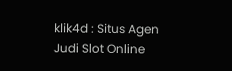klik4d : Situs Agen Judi Slot Online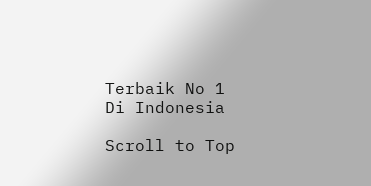Terbaik No 1 Di Indonesia

Scroll to Top